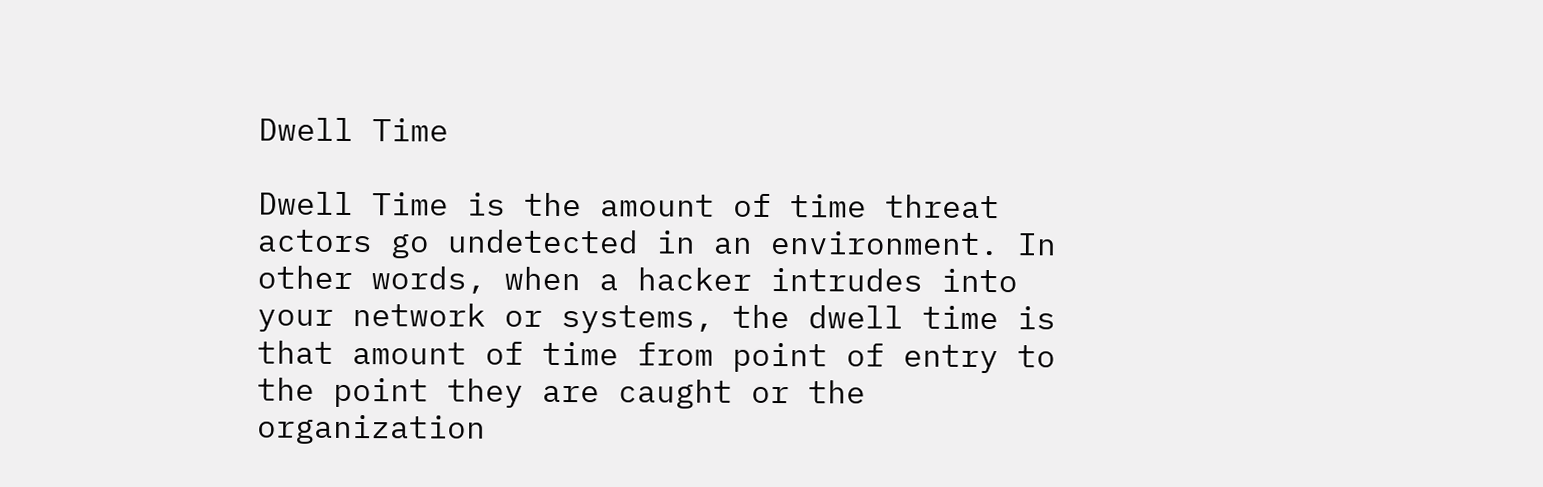Dwell Time

Dwell Time is the amount of time threat actors go undetected in an environment. In other words, when a hacker intrudes into your network or systems, the dwell time is that amount of time from point of entry to the point they are caught or the organization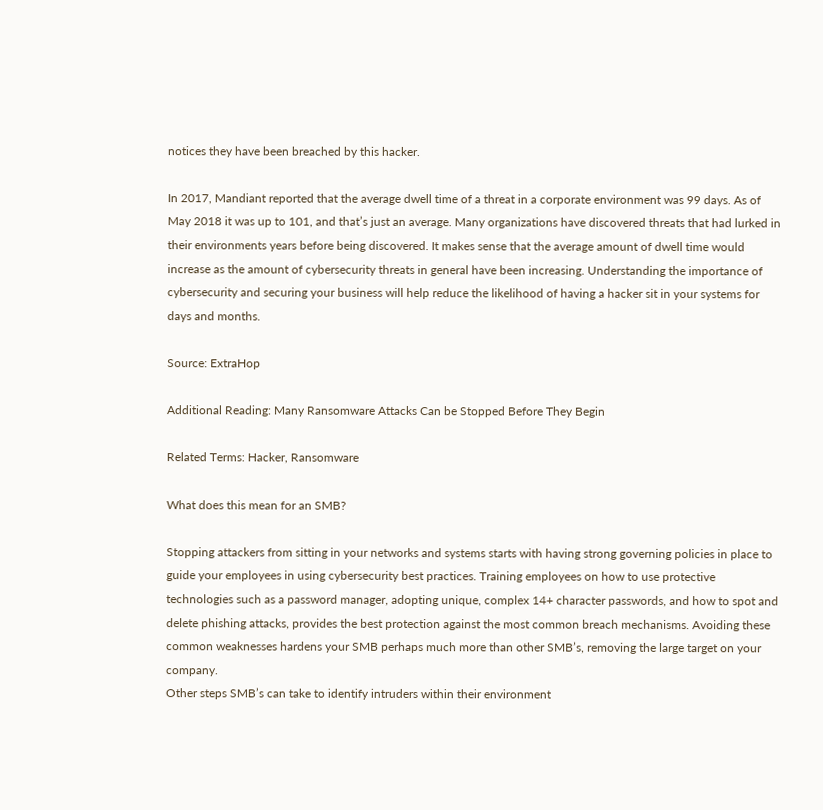notices they have been breached by this hacker.

In 2017, Mandiant reported that the average dwell time of a threat in a corporate environment was 99 days. As of May 2018 it was up to 101, and that’s just an average. Many organizations have discovered threats that had lurked in their environments years before being discovered. It makes sense that the average amount of dwell time would increase as the amount of cybersecurity threats in general have been increasing. Understanding the importance of cybersecurity and securing your business will help reduce the likelihood of having a hacker sit in your systems for days and months.

Source: ExtraHop

Additional Reading: Many Ransomware Attacks Can be Stopped Before They Begin

Related Terms: Hacker, Ransomware

What does this mean for an SMB?

Stopping attackers from sitting in your networks and systems starts with having strong governing policies in place to guide your employees in using cybersecurity best practices. Training employees on how to use protective technologies such as a password manager, adopting unique, complex 14+ character passwords, and how to spot and delete phishing attacks, provides the best protection against the most common breach mechanisms. Avoiding these common weaknesses hardens your SMB perhaps much more than other SMB’s, removing the large target on your company.
Other steps SMB’s can take to identify intruders within their environment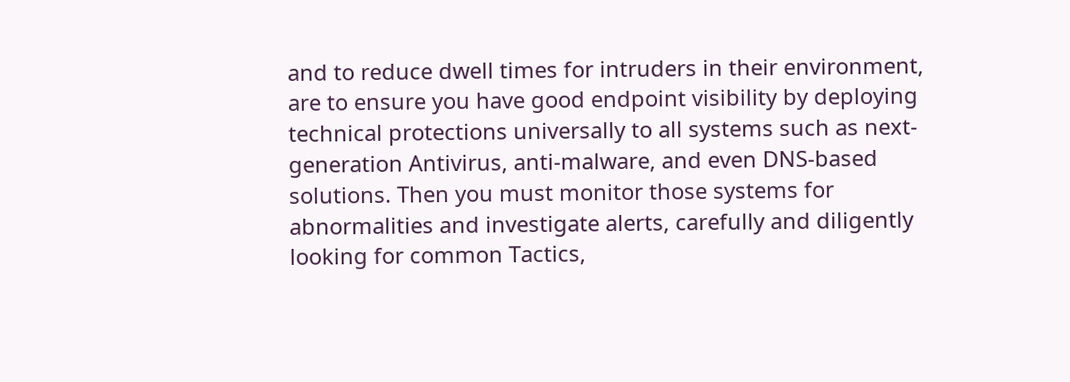and to reduce dwell times for intruders in their environment, are to ensure you have good endpoint visibility by deploying technical protections universally to all systems such as next-generation Antivirus, anti-malware, and even DNS-based solutions. Then you must monitor those systems for abnormalities and investigate alerts, carefully and diligently looking for common Tactics,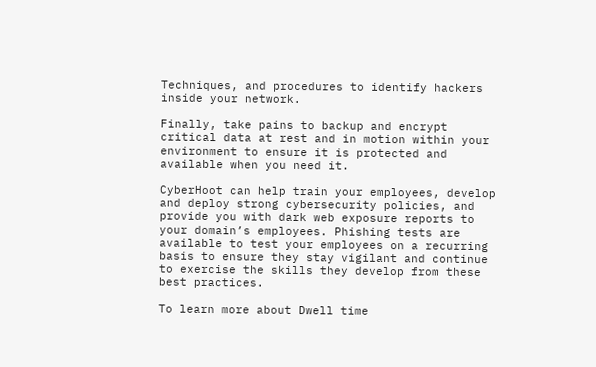Techniques, and procedures to identify hackers inside your network.

Finally, take pains to backup and encrypt critical data at rest and in motion within your environment to ensure it is protected and available when you need it.

CyberHoot can help train your employees, develop and deploy strong cybersecurity policies, and provide you with dark web exposure reports to your domain’s employees. Phishing tests are available to test your employees on a recurring basis to ensure they stay vigilant and continue to exercise the skills they develop from these best practices.

To learn more about Dwell time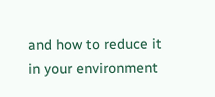and how to reduce it in your environment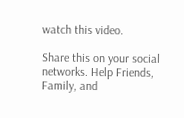watch this video.

Share this on your social networks. Help Friends, Family, and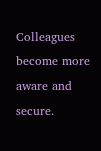Colleagues become more aware and secure.